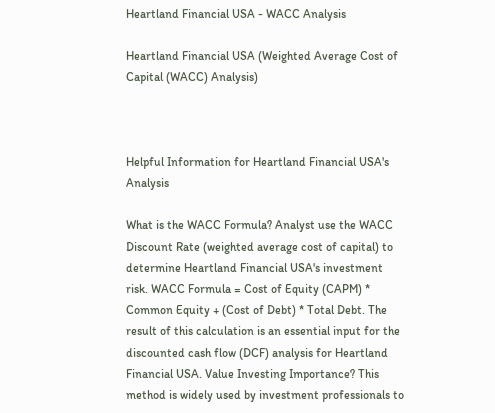Heartland Financial USA - WACC Analysis

Heartland Financial USA (Weighted Average Cost of Capital (WACC) Analysis)



Helpful Information for Heartland Financial USA's Analysis

What is the WACC Formula? Analyst use the WACC Discount Rate (weighted average cost of capital) to determine Heartland Financial USA's investment risk. WACC Formula = Cost of Equity (CAPM) * Common Equity + (Cost of Debt) * Total Debt. The result of this calculation is an essential input for the discounted cash flow (DCF) analysis for Heartland Financial USA. Value Investing Importance? This method is widely used by investment professionals to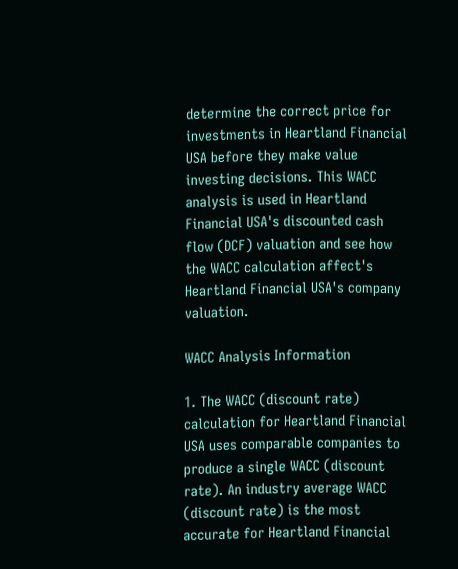determine the correct price for investments in Heartland Financial USA before they make value investing decisions. This WACC analysis is used in Heartland Financial USA's discounted cash flow (DCF) valuation and see how the WACC calculation affect's Heartland Financial USA's company valuation.

WACC Analysis Information

1. The WACC (discount rate) calculation for Heartland Financial USA uses comparable companies to produce a single WACC (discount rate). An industry average WACC (discount rate) is the most accurate for Heartland Financial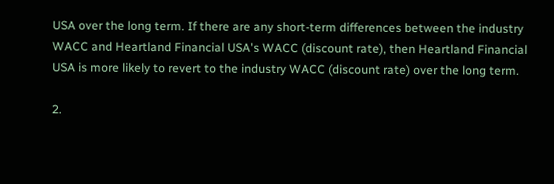USA over the long term. If there are any short-term differences between the industry WACC and Heartland Financial USA's WACC (discount rate), then Heartland Financial USA is more likely to revert to the industry WACC (discount rate) over the long term.

2.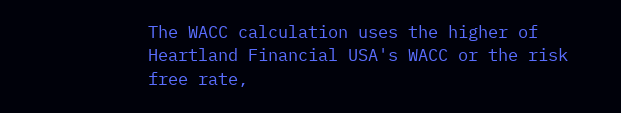The WACC calculation uses the higher of Heartland Financial USA's WACC or the risk free rate,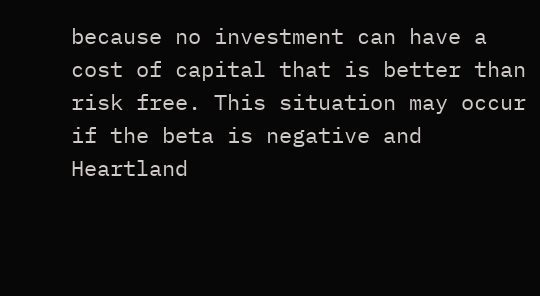because no investment can have a cost of capital that is better than risk free. This situation may occur if the beta is negative and Heartland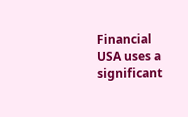Financial USA uses a significant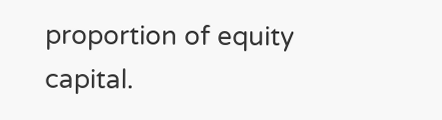proportion of equity capital.